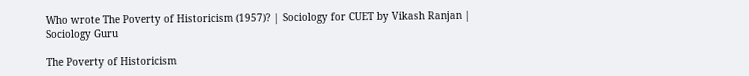Who wrote The Poverty of Historicism (1957)? | Sociology for CUET by Vikash Ranjan | Sociology Guru

The Poverty of Historicism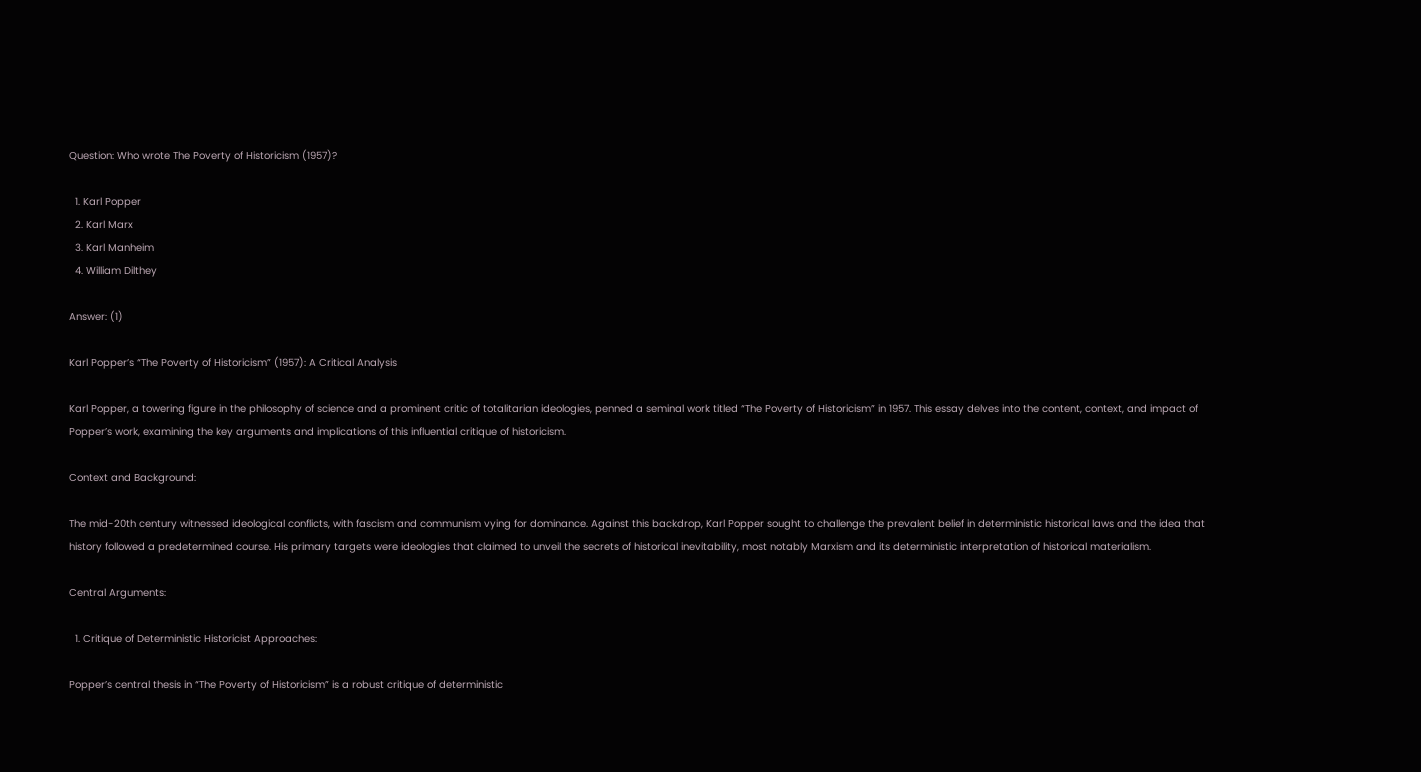Question: Who wrote The Poverty of Historicism (1957)?

  1. Karl Popper
  2. Karl Marx
  3. Karl Manheim
  4. William Dilthey

Answer: (1)

Karl Popper’s “The Poverty of Historicism” (1957): A Critical Analysis

Karl Popper, a towering figure in the philosophy of science and a prominent critic of totalitarian ideologies, penned a seminal work titled “The Poverty of Historicism” in 1957. This essay delves into the content, context, and impact of Popper’s work, examining the key arguments and implications of this influential critique of historicism.

Context and Background:

The mid-20th century witnessed ideological conflicts, with fascism and communism vying for dominance. Against this backdrop, Karl Popper sought to challenge the prevalent belief in deterministic historical laws and the idea that history followed a predetermined course. His primary targets were ideologies that claimed to unveil the secrets of historical inevitability, most notably Marxism and its deterministic interpretation of historical materialism.

Central Arguments:

  1. Critique of Deterministic Historicist Approaches:

Popper’s central thesis in “The Poverty of Historicism” is a robust critique of deterministic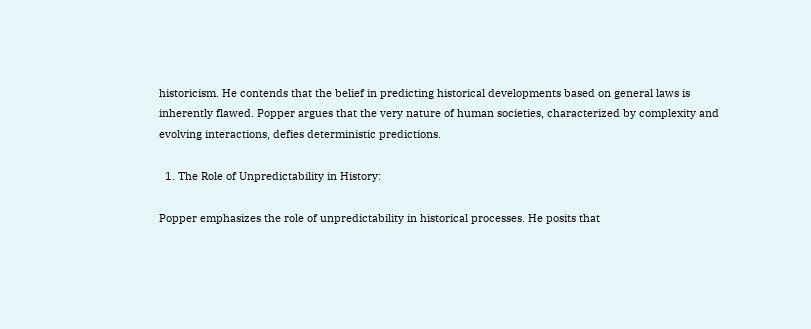historicism. He contends that the belief in predicting historical developments based on general laws is inherently flawed. Popper argues that the very nature of human societies, characterized by complexity and evolving interactions, defies deterministic predictions.

  1. The Role of Unpredictability in History:

Popper emphasizes the role of unpredictability in historical processes. He posits that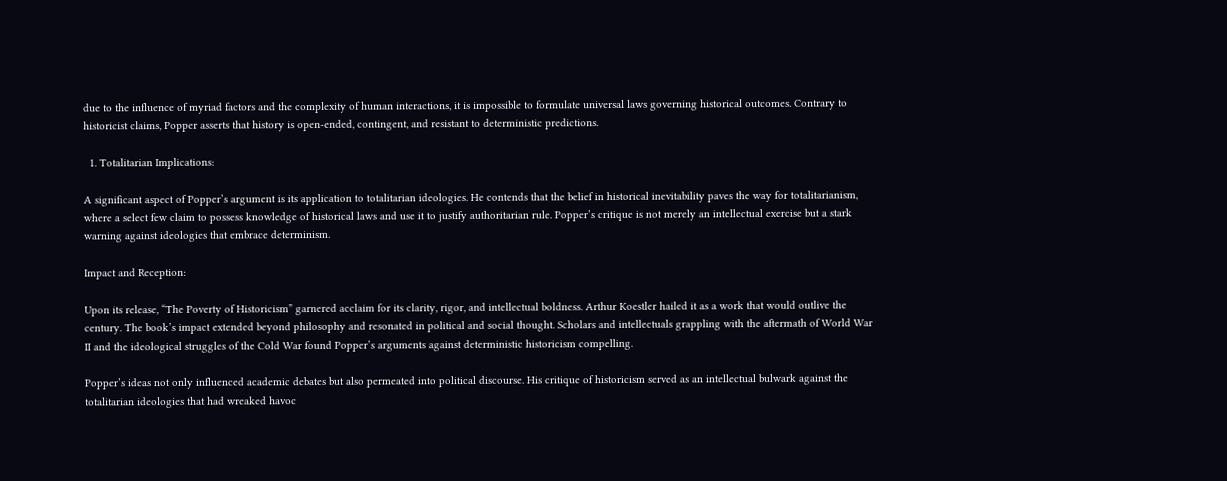due to the influence of myriad factors and the complexity of human interactions, it is impossible to formulate universal laws governing historical outcomes. Contrary to historicist claims, Popper asserts that history is open-ended, contingent, and resistant to deterministic predictions.

  1. Totalitarian Implications:

A significant aspect of Popper’s argument is its application to totalitarian ideologies. He contends that the belief in historical inevitability paves the way for totalitarianism, where a select few claim to possess knowledge of historical laws and use it to justify authoritarian rule. Popper’s critique is not merely an intellectual exercise but a stark warning against ideologies that embrace determinism.

Impact and Reception:

Upon its release, “The Poverty of Historicism” garnered acclaim for its clarity, rigor, and intellectual boldness. Arthur Koestler hailed it as a work that would outlive the century. The book’s impact extended beyond philosophy and resonated in political and social thought. Scholars and intellectuals grappling with the aftermath of World War II and the ideological struggles of the Cold War found Popper’s arguments against deterministic historicism compelling.

Popper’s ideas not only influenced academic debates but also permeated into political discourse. His critique of historicism served as an intellectual bulwark against the totalitarian ideologies that had wreaked havoc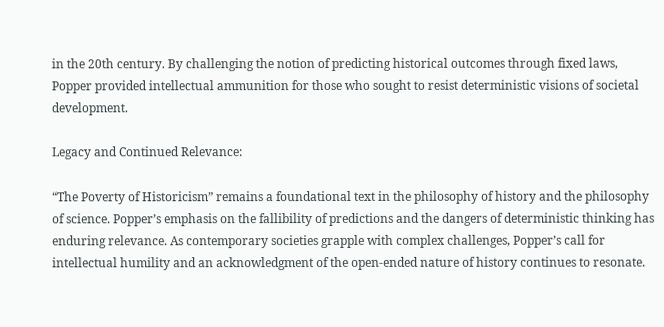in the 20th century. By challenging the notion of predicting historical outcomes through fixed laws, Popper provided intellectual ammunition for those who sought to resist deterministic visions of societal development.

Legacy and Continued Relevance:

“The Poverty of Historicism” remains a foundational text in the philosophy of history and the philosophy of science. Popper’s emphasis on the fallibility of predictions and the dangers of deterministic thinking has enduring relevance. As contemporary societies grapple with complex challenges, Popper’s call for intellectual humility and an acknowledgment of the open-ended nature of history continues to resonate.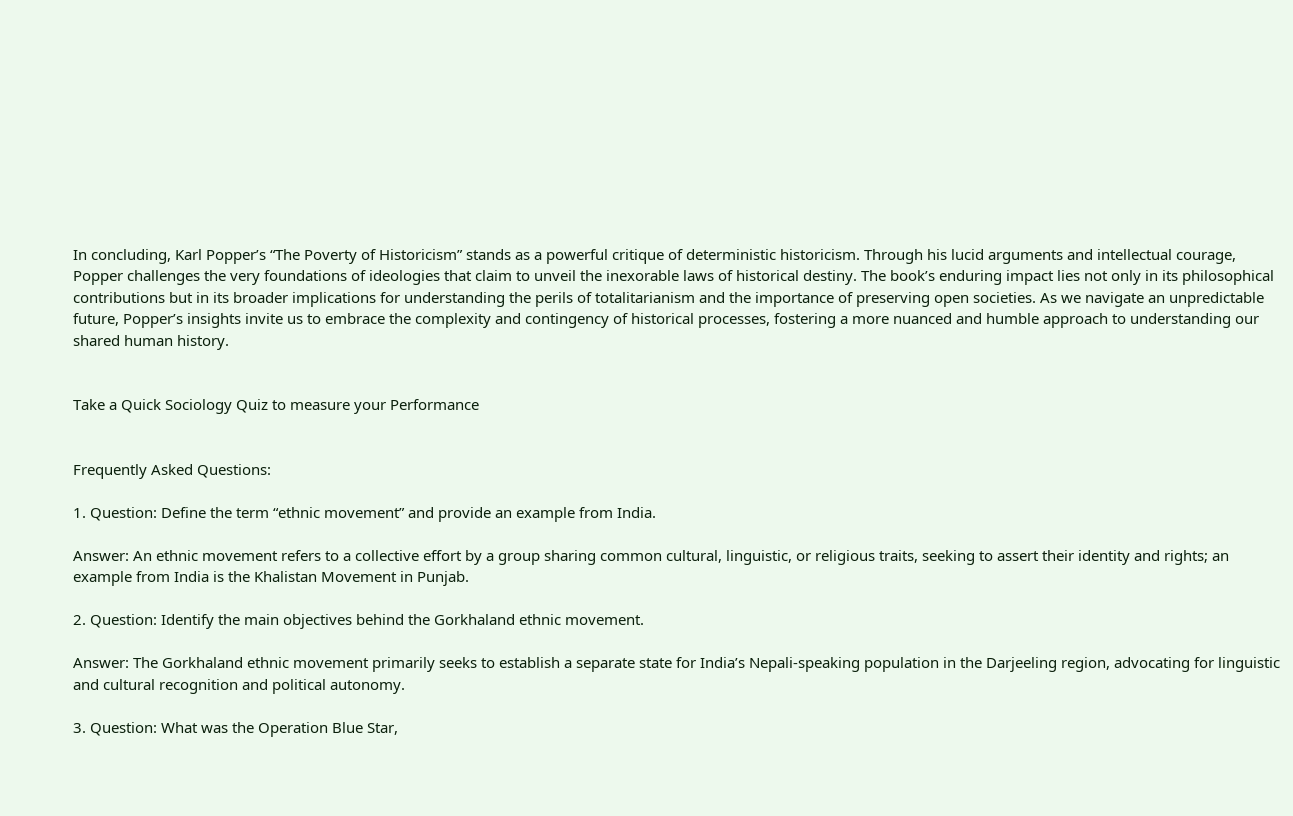In concluding, Karl Popper’s “The Poverty of Historicism” stands as a powerful critique of deterministic historicism. Through his lucid arguments and intellectual courage, Popper challenges the very foundations of ideologies that claim to unveil the inexorable laws of historical destiny. The book’s enduring impact lies not only in its philosophical contributions but in its broader implications for understanding the perils of totalitarianism and the importance of preserving open societies. As we navigate an unpredictable future, Popper’s insights invite us to embrace the complexity and contingency of historical processes, fostering a more nuanced and humble approach to understanding our shared human history.


Take a Quick Sociology Quiz to measure your Performance


Frequently Asked Questions:

1. Question: Define the term “ethnic movement” and provide an example from India.

Answer: An ethnic movement refers to a collective effort by a group sharing common cultural, linguistic, or religious traits, seeking to assert their identity and rights; an example from India is the Khalistan Movement in Punjab.

2. Question: Identify the main objectives behind the Gorkhaland ethnic movement.

Answer: The Gorkhaland ethnic movement primarily seeks to establish a separate state for India’s Nepali-speaking population in the Darjeeling region, advocating for linguistic and cultural recognition and political autonomy.

3. Question: What was the Operation Blue Star,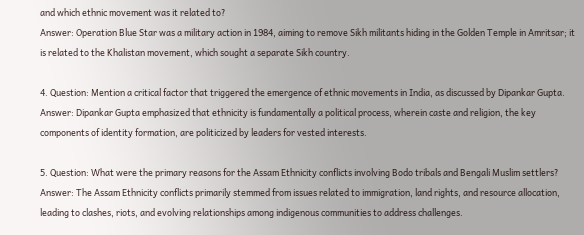and which ethnic movement was it related to?
Answer: Operation Blue Star was a military action in 1984, aiming to remove Sikh militants hiding in the Golden Temple in Amritsar; it is related to the Khalistan movement, which sought a separate Sikh country.

4. Question: Mention a critical factor that triggered the emergence of ethnic movements in India, as discussed by Dipankar Gupta.
Answer: Dipankar Gupta emphasized that ethnicity is fundamentally a political process, wherein caste and religion, the key components of identity formation, are politicized by leaders for vested interests.

5. Question: What were the primary reasons for the Assam Ethnicity conflicts involving Bodo tribals and Bengali Muslim settlers?
Answer: The Assam Ethnicity conflicts primarily stemmed from issues related to immigration, land rights, and resource allocation, leading to clashes, riots, and evolving relationships among indigenous communities to address challenges.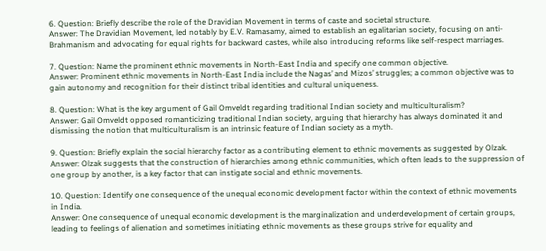6. Question: Briefly describe the role of the Dravidian Movement in terms of caste and societal structure.
Answer: The Dravidian Movement, led notably by E.V. Ramasamy, aimed to establish an egalitarian society, focusing on anti-Brahmanism and advocating for equal rights for backward castes, while also introducing reforms like self-respect marriages.

7. Question: Name the prominent ethnic movements in North-East India and specify one common objective.
Answer: Prominent ethnic movements in North-East India include the Nagas’ and Mizos’ struggles; a common objective was to gain autonomy and recognition for their distinct tribal identities and cultural uniqueness.

8. Question: What is the key argument of Gail Omveldt regarding traditional Indian society and multiculturalism?
Answer: Gail Omveldt opposed romanticizing traditional Indian society, arguing that hierarchy has always dominated it and dismissing the notion that multiculturalism is an intrinsic feature of Indian society as a myth.

9. Question: Briefly explain the social hierarchy factor as a contributing element to ethnic movements as suggested by Olzak.
Answer: Olzak suggests that the construction of hierarchies among ethnic communities, which often leads to the suppression of one group by another, is a key factor that can instigate social and ethnic movements.

10. Question: Identify one consequence of the unequal economic development factor within the context of ethnic movements in India.
Answer: One consequence of unequal economic development is the marginalization and underdevelopment of certain groups, leading to feelings of alienation and sometimes initiating ethnic movements as these groups strive for equality and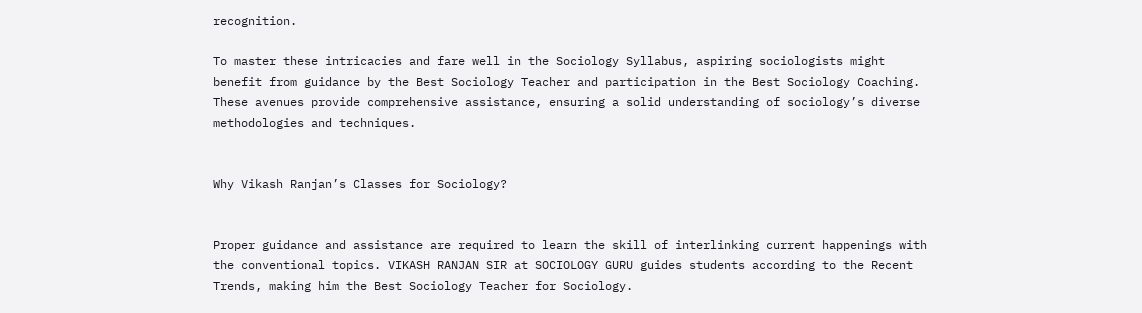recognition.

To master these intricacies and fare well in the Sociology Syllabus, aspiring sociologists might benefit from guidance by the Best Sociology Teacher and participation in the Best Sociology Coaching. These avenues provide comprehensive assistance, ensuring a solid understanding of sociology’s diverse methodologies and techniques.


Why Vikash Ranjan’s Classes for Sociology?


Proper guidance and assistance are required to learn the skill of interlinking current happenings with the conventional topics. VIKASH RANJAN SIR at SOCIOLOGY GURU guides students according to the Recent Trends, making him the Best Sociology Teacher for Sociology.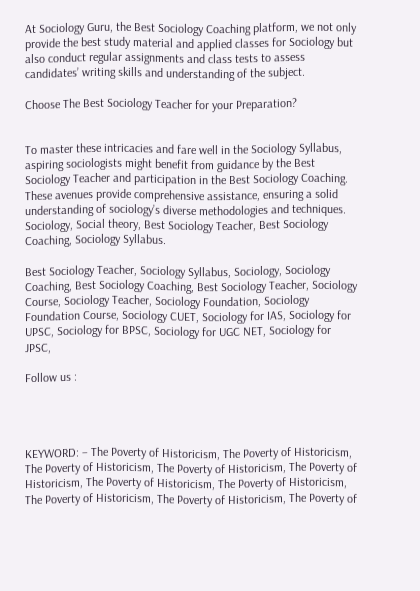At Sociology Guru, the Best Sociology Coaching platform, we not only provide the best study material and applied classes for Sociology but also conduct regular assignments and class tests to assess candidates’ writing skills and understanding of the subject.

Choose The Best Sociology Teacher for your Preparation?


To master these intricacies and fare well in the Sociology Syllabus, aspiring sociologists might benefit from guidance by the Best Sociology Teacher and participation in the Best Sociology Coaching. These avenues provide comprehensive assistance, ensuring a solid understanding of sociology’s diverse methodologies and techniques. Sociology, Social theory, Best Sociology Teacher, Best Sociology Coaching, Sociology Syllabus.

Best Sociology Teacher, Sociology Syllabus, Sociology, Sociology Coaching, Best Sociology Coaching, Best Sociology Teacher, Sociology Course, Sociology Teacher, Sociology Foundation, Sociology Foundation Course, Sociology CUET, Sociology for IAS, Sociology for UPSC, Sociology for BPSC, Sociology for UGC NET, Sociology for JPSC,

Follow us :




KEYWORD: – The Poverty of Historicism, The Poverty of Historicism, The Poverty of Historicism, The Poverty of Historicism, The Poverty of Historicism, The Poverty of Historicism, The Poverty of Historicism, The Poverty of Historicism, The Poverty of Historicism, The Poverty of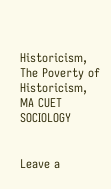Historicism, The Poverty of Historicism, MA CUET SOCIOLOGY


Leave a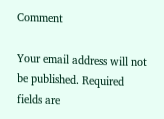Comment

Your email address will not be published. Required fields are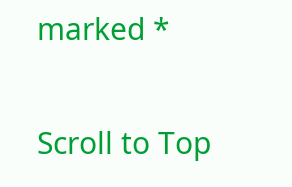marked *

Scroll to Top